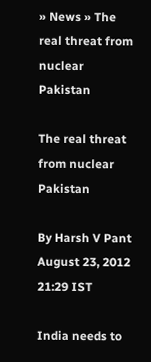» News » The real threat from nuclear Pakistan

The real threat from nuclear Pakistan

By Harsh V Pant
August 23, 2012 21:29 IST

India needs to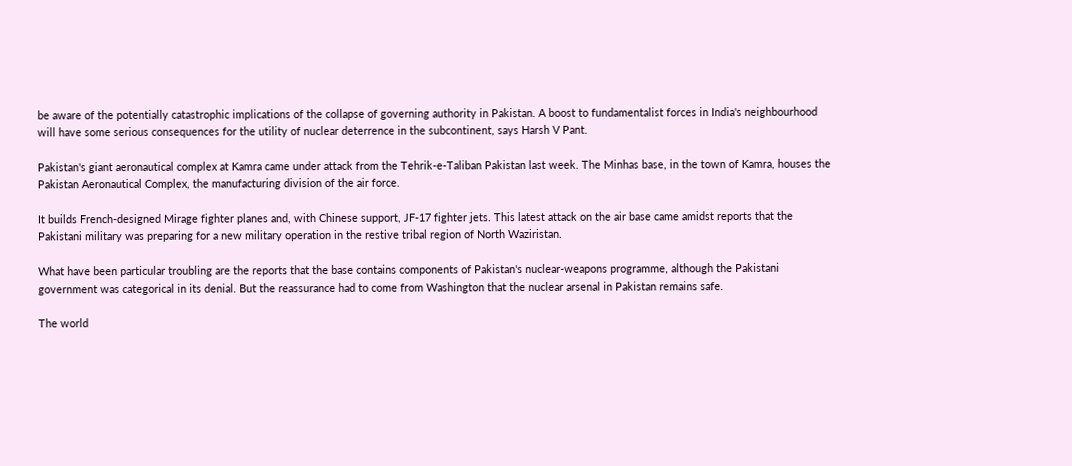be aware of the potentially catastrophic implications of the collapse of governing authority in Pakistan. A boost to fundamentalist forces in India's neighbourhood will have some serious consequences for the utility of nuclear deterrence in the subcontinent, says Harsh V Pant.

Pakistan's giant aeronautical complex at Kamra came under attack from the Tehrik-e-Taliban Pakistan last week. The Minhas base, in the town of Kamra, houses the Pakistan Aeronautical Complex, the manufacturing division of the air force.

It builds French-designed Mirage fighter planes and, with Chinese support, JF-17 fighter jets. This latest attack on the air base came amidst reports that the Pakistani military was preparing for a new military operation in the restive tribal region of North Waziristan.

What have been particular troubling are the reports that the base contains components of Pakistan's nuclear-weapons programme, although the Pakistani government was categorical in its denial. But the reassurance had to come from Washington that the nuclear arsenal in Pakistan remains safe.

The world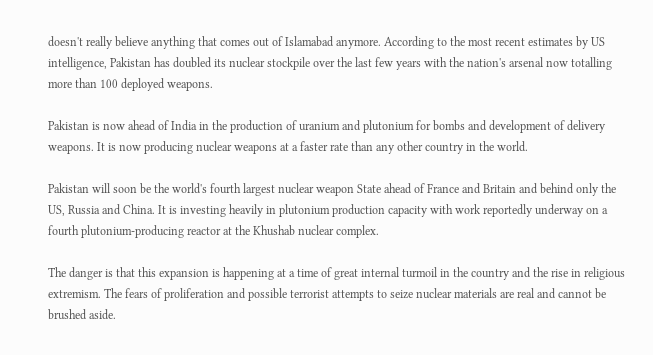doesn't really believe anything that comes out of Islamabad anymore. According to the most recent estimates by US intelligence, Pakistan has doubled its nuclear stockpile over the last few years with the nation's arsenal now totalling more than 100 deployed weapons.

Pakistan is now ahead of India in the production of uranium and plutonium for bombs and development of delivery weapons. It is now producing nuclear weapons at a faster rate than any other country in the world.

Pakistan will soon be the world's fourth largest nuclear weapon State ahead of France and Britain and behind only the US, Russia and China. It is investing heavily in plutonium production capacity with work reportedly underway on a fourth plutonium-producing reactor at the Khushab nuclear complex.

The danger is that this expansion is happening at a time of great internal turmoil in the country and the rise in religious extremism. The fears of proliferation and possible terrorist attempts to seize nuclear materials are real and cannot be brushed aside.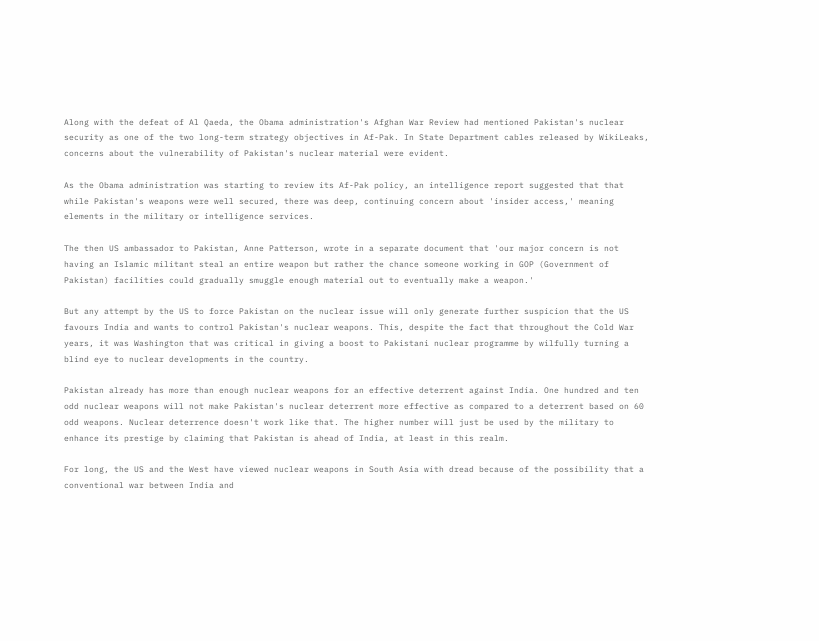Along with the defeat of Al Qaeda, the Obama administration's Afghan War Review had mentioned Pakistan's nuclear security as one of the two long-term strategy objectives in Af-Pak. In State Department cables released by WikiLeaks, concerns about the vulnerability of Pakistan's nuclear material were evident.

As the Obama administration was starting to review its Af-Pak policy, an intelligence report suggested that that while Pakistan's weapons were well secured, there was deep, continuing concern about 'insider access,' meaning elements in the military or intelligence services.

The then US ambassador to Pakistan, Anne Patterson, wrote in a separate document that 'our major concern is not having an Islamic militant steal an entire weapon but rather the chance someone working in GOP (Government of Pakistan) facilities could gradually smuggle enough material out to eventually make a weapon.'

But any attempt by the US to force Pakistan on the nuclear issue will only generate further suspicion that the US favours India and wants to control Pakistan's nuclear weapons. This, despite the fact that throughout the Cold War years, it was Washington that was critical in giving a boost to Pakistani nuclear programme by wilfully turning a blind eye to nuclear developments in the country.

Pakistan already has more than enough nuclear weapons for an effective deterrent against India. One hundred and ten odd nuclear weapons will not make Pakistan's nuclear deterrent more effective as compared to a deterrent based on 60 odd weapons. Nuclear deterrence doesn't work like that. The higher number will just be used by the military to enhance its prestige by claiming that Pakistan is ahead of India, at least in this realm.

For long, the US and the West have viewed nuclear weapons in South Asia with dread because of the possibility that a conventional war between India and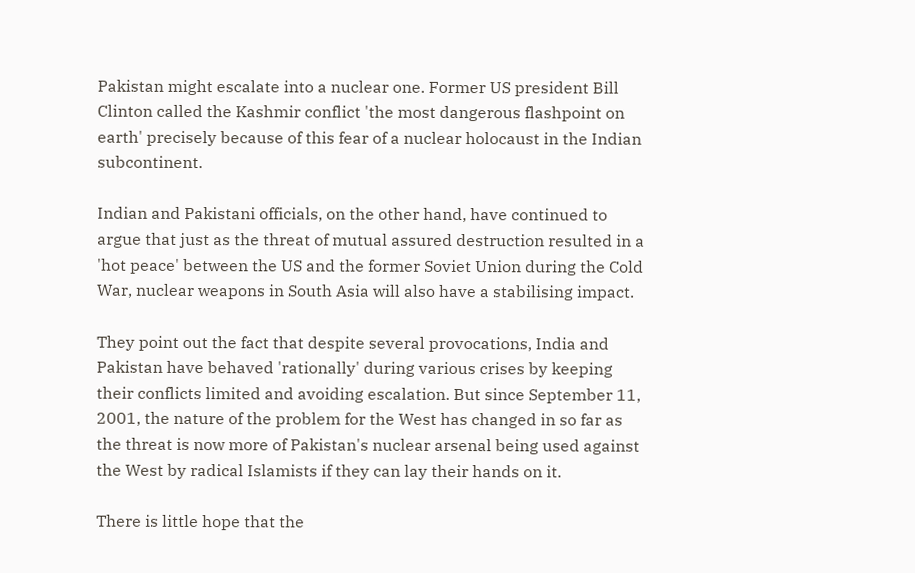Pakistan might escalate into a nuclear one. Former US president Bill Clinton called the Kashmir conflict 'the most dangerous flashpoint on earth' precisely because of this fear of a nuclear holocaust in the Indian subcontinent.

Indian and Pakistani officials, on the other hand, have continued to argue that just as the threat of mutual assured destruction resulted in a 'hot peace' between the US and the former Soviet Union during the Cold War, nuclear weapons in South Asia will also have a stabilising impact.

They point out the fact that despite several provocations, India and Pakistan have behaved 'rationally' during various crises by keeping their conflicts limited and avoiding escalation. But since September 11, 2001, the nature of the problem for the West has changed in so far as the threat is now more of Pakistan's nuclear arsenal being used against the West by radical Islamists if they can lay their hands on it.

There is little hope that the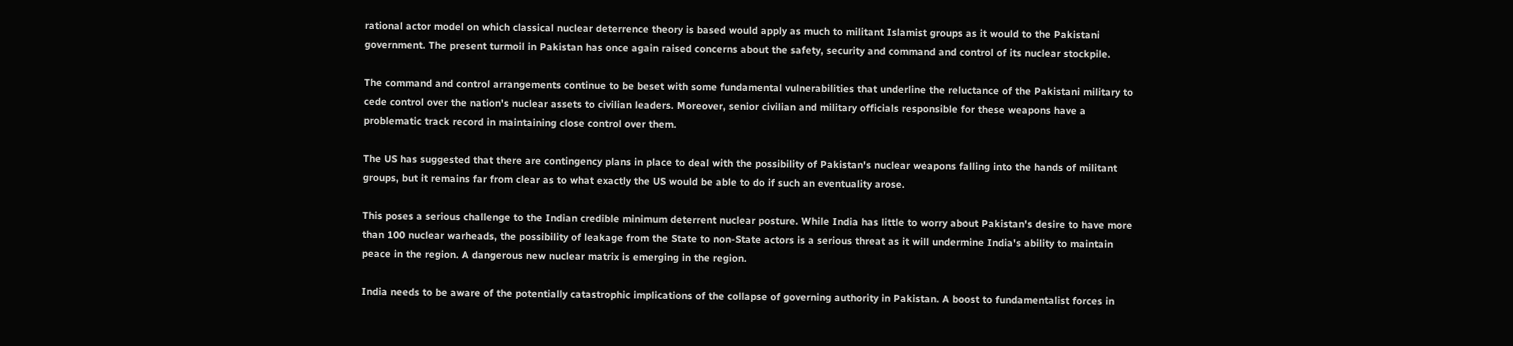rational actor model on which classical nuclear deterrence theory is based would apply as much to militant Islamist groups as it would to the Pakistani government. The present turmoil in Pakistan has once again raised concerns about the safety, security and command and control of its nuclear stockpile.

The command and control arrangements continue to be beset with some fundamental vulnerabilities that underline the reluctance of the Pakistani military to cede control over the nation's nuclear assets to civilian leaders. Moreover, senior civilian and military officials responsible for these weapons have a problematic track record in maintaining close control over them.

The US has suggested that there are contingency plans in place to deal with the possibility of Pakistan's nuclear weapons falling into the hands of militant groups, but it remains far from clear as to what exactly the US would be able to do if such an eventuality arose.

This poses a serious challenge to the Indian credible minimum deterrent nuclear posture. While India has little to worry about Pakistan's desire to have more than 100 nuclear warheads, the possibility of leakage from the State to non-State actors is a serious threat as it will undermine India's ability to maintain peace in the region. A dangerous new nuclear matrix is emerging in the region.

India needs to be aware of the potentially catastrophic implications of the collapse of governing authority in Pakistan. A boost to fundamentalist forces in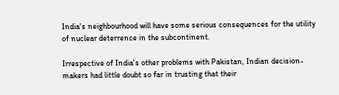India's neighbourhood will have some serious consequences for the utility of nuclear deterrence in the subcontinent.

Irrespective of India's other problems with Pakistan, Indian decision-makers had little doubt so far in trusting that their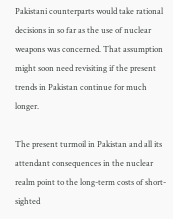Pakistani counterparts would take rational decisions in so far as the use of nuclear weapons was concerned. That assumption might soon need revisiting if the present trends in Pakistan continue for much longer.

The present turmoil in Pakistan and all its attendant consequences in the nuclear realm point to the long-term costs of short-sighted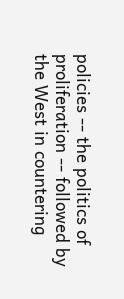policies -- the politics of proliferation -- followed by the West in countering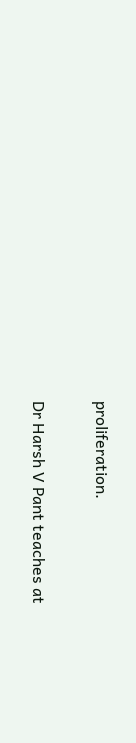proliferation.

Dr Harsh V Pant teaches at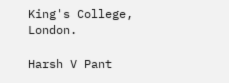King's College, London.

Harsh V Pant